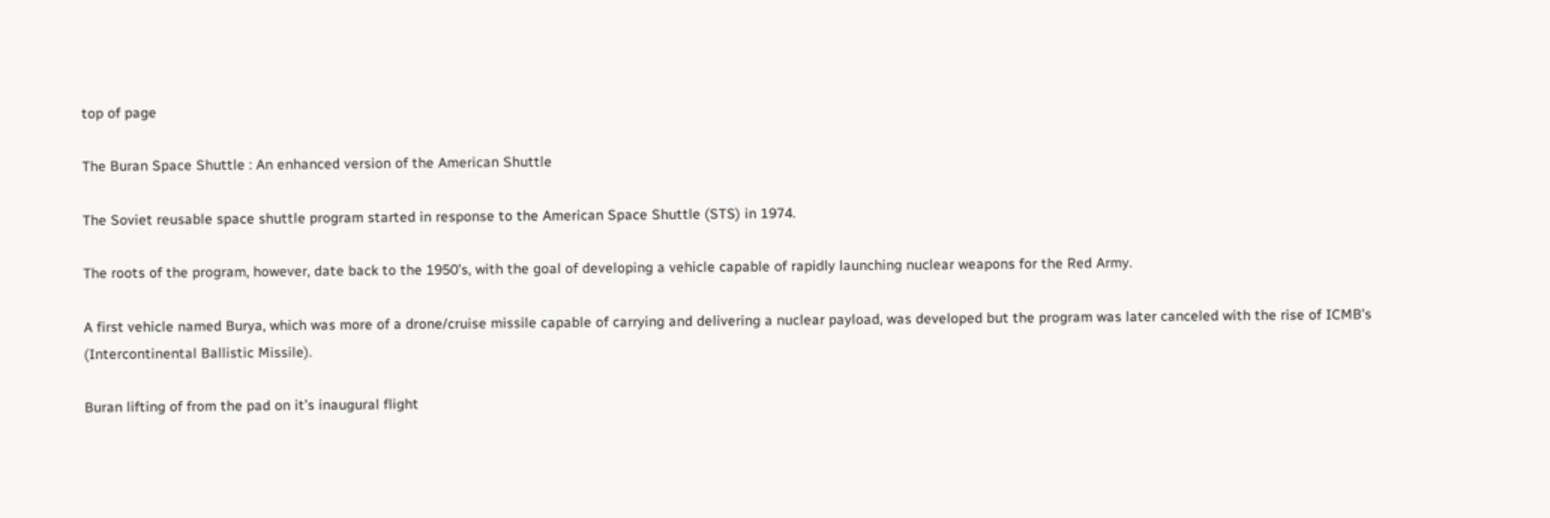top of page

The Buran Space Shuttle : An enhanced version of the American Shuttle

The Soviet reusable space shuttle program started in response to the American Space Shuttle (STS) in 1974.

The roots of the program, however, date back to the 1950’s, with the goal of developing a vehicle capable of rapidly launching nuclear weapons for the Red Army.

A first vehicle named Burya, which was more of a drone/cruise missile capable of carrying and delivering a nuclear payload, was developed but the program was later canceled with the rise of ICMB’s (Intercontinental Ballistic Missile).

Buran lifting of from the pad on it’s inaugural flight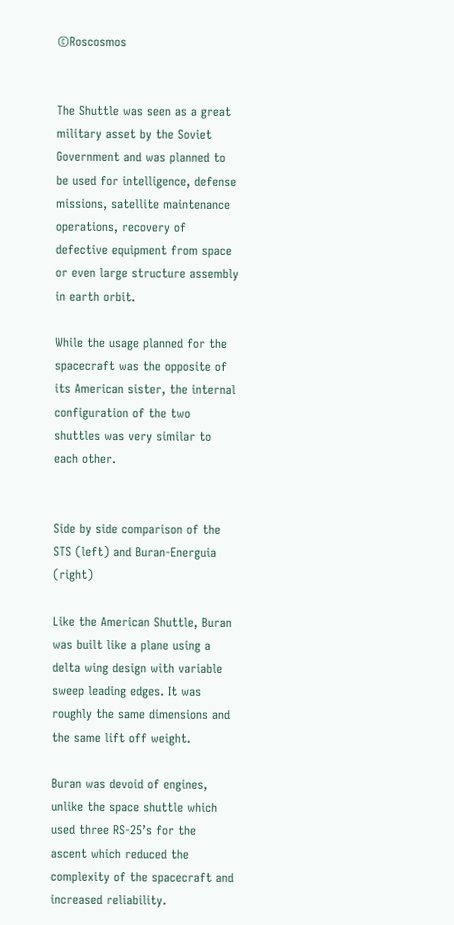©Roscosmos


The Shuttle was seen as a great military asset by the Soviet Government and was planned to be used for intelligence, defense missions, satellite maintenance operations, recovery of defective equipment from space or even large structure assembly in earth orbit.

While the usage planned for the spacecraft was the opposite of its American sister, the internal configuration of the two shuttles was very similar to each other.


Side by side comparison of the STS (left) and Buran-Energuia (right)

Like the American Shuttle, Buran was built like a plane using a delta wing design with variable sweep leading edges. It was roughly the same dimensions and the same lift off weight.

Buran was devoid of engines, unlike the space shuttle which used three RS-25’s for the ascent which reduced the complexity of the spacecraft and increased reliability.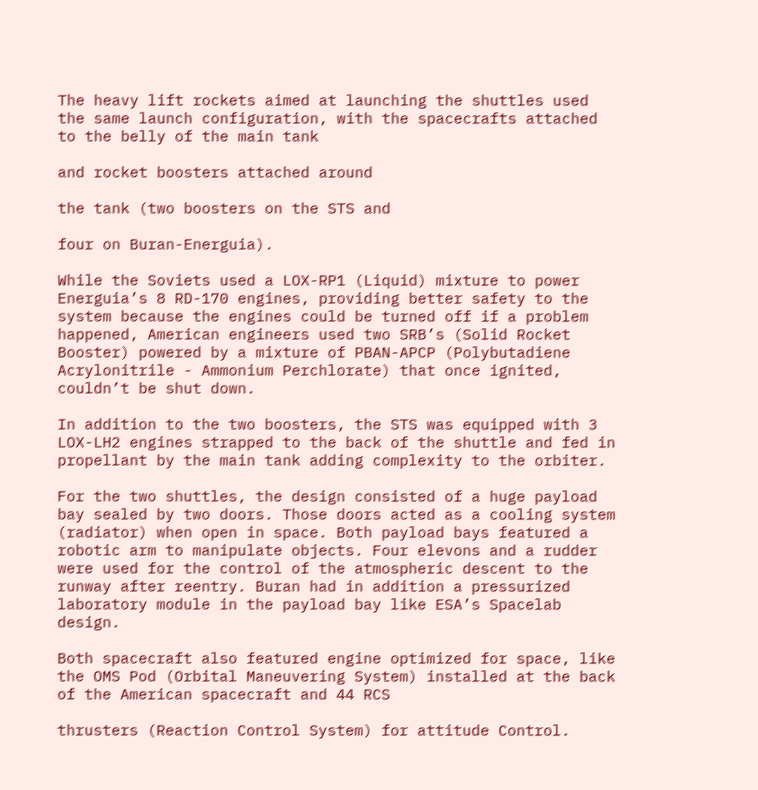The heavy lift rockets aimed at launching the shuttles used the same launch configuration, with the spacecrafts attached to the belly of the main tank

and rocket boosters attached around

the tank (two boosters on the STS and

four on Buran-Energuia).

While the Soviets used a LOX-RP1 (Liquid) mixture to power Energuia’s 8 RD-170 engines, providing better safety to the system because the engines could be turned off if a problem happened, American engineers used two SRB’s (Solid Rocket Booster) powered by a mixture of PBAN-APCP (Polybutadiene Acrylonitrile - Ammonium Perchlorate) that once ignited, couldn’t be shut down.

In addition to the two boosters, the STS was equipped with 3 LOX-LH2 engines strapped to the back of the shuttle and fed in propellant by the main tank adding complexity to the orbiter.

For the two shuttles, the design consisted of a huge payload bay sealed by two doors. Those doors acted as a cooling system (radiator) when open in space. Both payload bays featured a robotic arm to manipulate objects. Four elevons and a rudder were used for the control of the atmospheric descent to the runway after reentry. Buran had in addition a pressurized laboratory module in the payload bay like ESA’s Spacelab design.

Both spacecraft also featured engine optimized for space, like the OMS Pod (Orbital Maneuvering System) installed at the back of the American spacecraft and 44 RCS

thrusters (Reaction Control System) for attitude Control.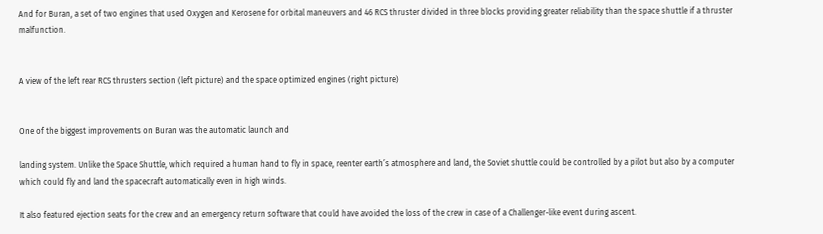And for Buran, a set of two engines that used Oxygen and Kerosene for orbital maneuvers and 46 RCS thruster divided in three blocks providing greater reliability than the space shuttle if a thruster malfunction.


A view of the left rear RCS thrusters section (left picture) and the space optimized engines (right picture)


One of the biggest improvements on Buran was the automatic launch and

landing system. Unlike the Space Shuttle, which required a human hand to fly in space, reenter earth’s atmosphere and land, the Soviet shuttle could be controlled by a pilot but also by a computer which could fly and land the spacecraft automatically even in high winds.

It also featured ejection seats for the crew and an emergency return software that could have avoided the loss of the crew in case of a Challenger-like event during ascent.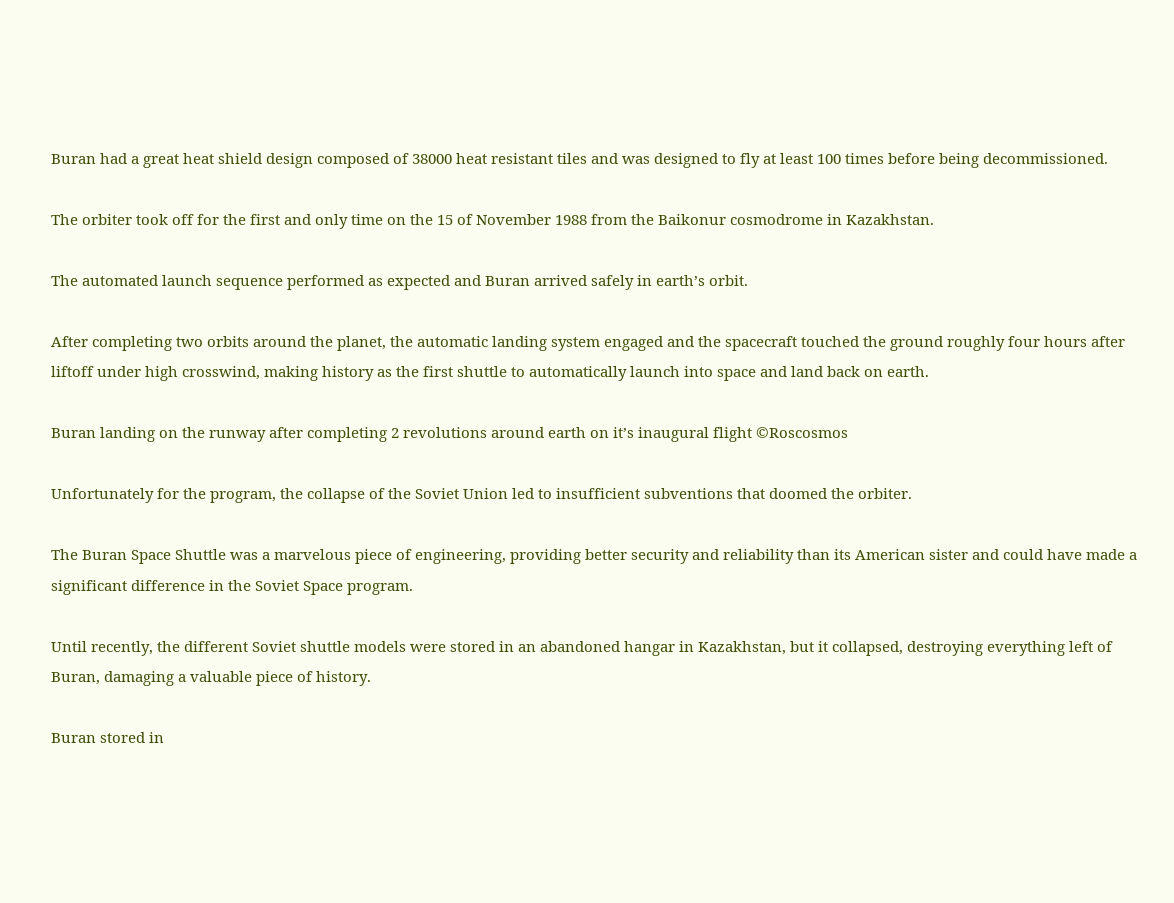Buran had a great heat shield design composed of 38000 heat resistant tiles and was designed to fly at least 100 times before being decommissioned.

The orbiter took off for the first and only time on the 15 of November 1988 from the Baikonur cosmodrome in Kazakhstan.

The automated launch sequence performed as expected and Buran arrived safely in earth’s orbit.

After completing two orbits around the planet, the automatic landing system engaged and the spacecraft touched the ground roughly four hours after liftoff under high crosswind, making history as the first shuttle to automatically launch into space and land back on earth.

Buran landing on the runway after completing 2 revolutions around earth on it’s inaugural flight ©Roscosmos

Unfortunately for the program, the collapse of the Soviet Union led to insufficient subventions that doomed the orbiter.

The Buran Space Shuttle was a marvelous piece of engineering, providing better security and reliability than its American sister and could have made a significant difference in the Soviet Space program.

Until recently, the different Soviet shuttle models were stored in an abandoned hangar in Kazakhstan, but it collapsed, destroying everything left of Buran, damaging a valuable piece of history.

Buran stored in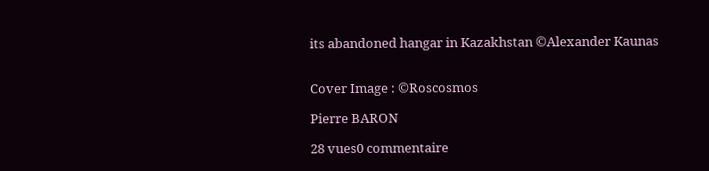its abandoned hangar in Kazakhstan ©Alexander Kaunas


Cover Image : ©Roscosmos

Pierre BARON

28 vues0 commentaire